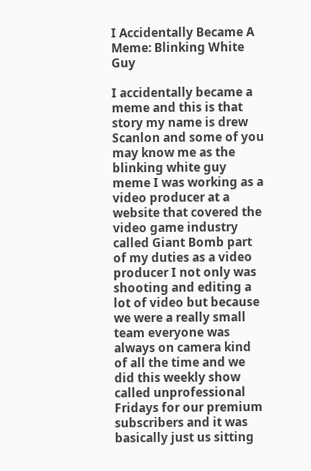I Accidentally Became A Meme: Blinking White Guy

I accidentally became a meme and this is that story my name is drew Scanlon and some of you may know me as the blinking white guy meme I was working as a video producer at a website that covered the video game industry called Giant Bomb part of my duties as a video producer I not only was shooting and editing a lot of video but because we were a really small team everyone was always on camera kind of all the time and we did this weekly show called unprofessional Fridays for our premium subscribers and it was basically just us sitting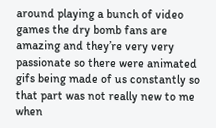around playing a bunch of video games the dry bomb fans are amazing and they’re very very passionate so there were animated gifs being made of us constantly so that part was not really new to me when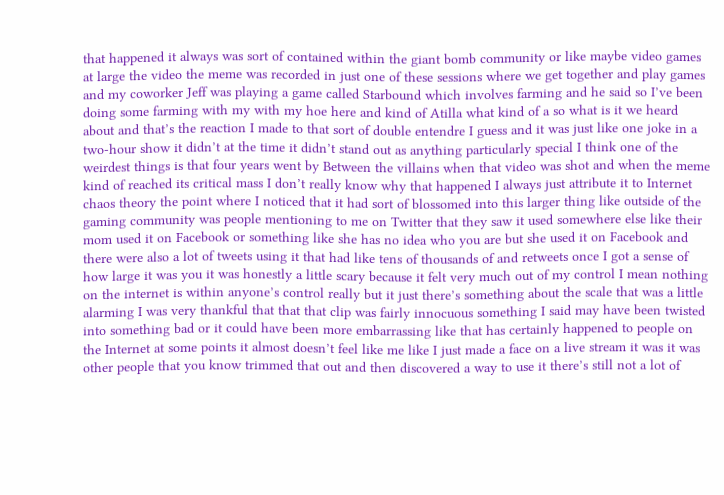that happened it always was sort of contained within the giant bomb community or like maybe video games at large the video the meme was recorded in just one of these sessions where we get together and play games and my coworker Jeff was playing a game called Starbound which involves farming and he said so I’ve been doing some farming with my with my hoe here and kind of Atilla what kind of a so what is it we heard about and that’s the reaction I made to that sort of double entendre I guess and it was just like one joke in a two-hour show it didn’t at the time it didn’t stand out as anything particularly special I think one of the weirdest things is that four years went by Between the villains when that video was shot and when the meme kind of reached its critical mass I don’t really know why that happened I always just attribute it to Internet chaos theory the point where I noticed that it had sort of blossomed into this larger thing like outside of the gaming community was people mentioning to me on Twitter that they saw it used somewhere else like their mom used it on Facebook or something like she has no idea who you are but she used it on Facebook and there were also a lot of tweets using it that had like tens of thousands of and retweets once I got a sense of how large it was you it was honestly a little scary because it felt very much out of my control I mean nothing on the internet is within anyone’s control really but it just there’s something about the scale that was a little alarming I was very thankful that that that clip was fairly innocuous something I said may have been twisted into something bad or it could have been more embarrassing like that has certainly happened to people on the Internet at some points it almost doesn’t feel like me like I just made a face on a live stream it was it was other people that you know trimmed that out and then discovered a way to use it there’s still not a lot of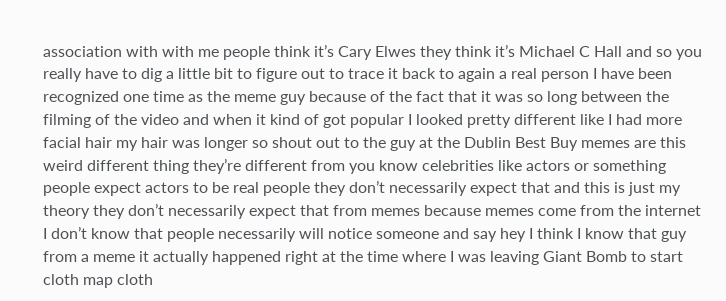association with with me people think it’s Cary Elwes they think it’s Michael C Hall and so you really have to dig a little bit to figure out to trace it back to again a real person I have been recognized one time as the meme guy because of the fact that it was so long between the filming of the video and when it kind of got popular I looked pretty different like I had more facial hair my hair was longer so shout out to the guy at the Dublin Best Buy memes are this weird different thing they’re different from you know celebrities like actors or something people expect actors to be real people they don’t necessarily expect that and this is just my theory they don’t necessarily expect that from memes because memes come from the internet I don’t know that people necessarily will notice someone and say hey I think I know that guy from a meme it actually happened right at the time where I was leaving Giant Bomb to start cloth map cloth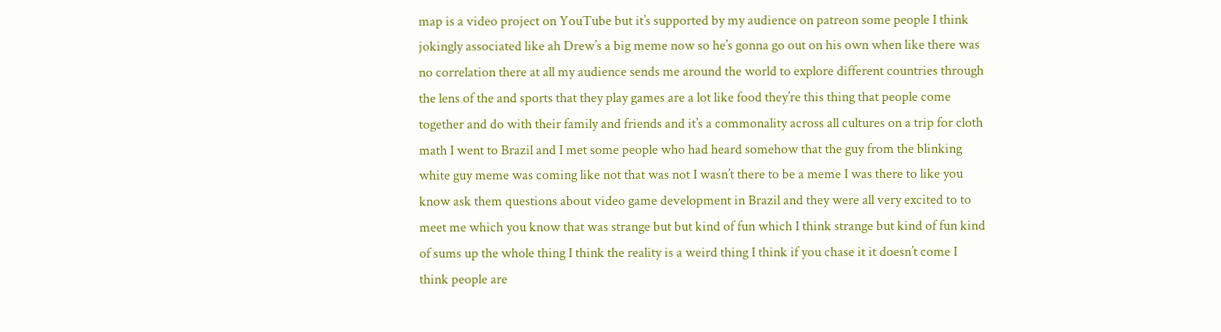map is a video project on YouTube but it’s supported by my audience on patreon some people I think jokingly associated like ah Drew’s a big meme now so he’s gonna go out on his own when like there was no correlation there at all my audience sends me around the world to explore different countries through the lens of the and sports that they play games are a lot like food they’re this thing that people come together and do with their family and friends and it’s a commonality across all cultures on a trip for cloth math I went to Brazil and I met some people who had heard somehow that the guy from the blinking white guy meme was coming like not that was not I wasn’t there to be a meme I was there to like you know ask them questions about video game development in Brazil and they were all very excited to to meet me which you know that was strange but but kind of fun which I think strange but kind of fun kind of sums up the whole thing I think the reality is a weird thing I think if you chase it it doesn’t come I think people are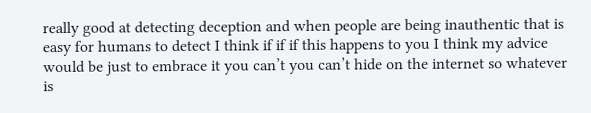really good at detecting deception and when people are being inauthentic that is easy for humans to detect I think if if if this happens to you I think my advice would be just to embrace it you can’t you can’t hide on the internet so whatever is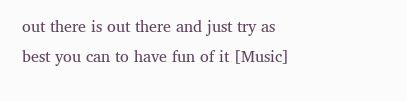out there is out there and just try as best you can to have fun of it [Music]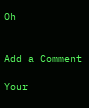Oh


Add a Comment

Your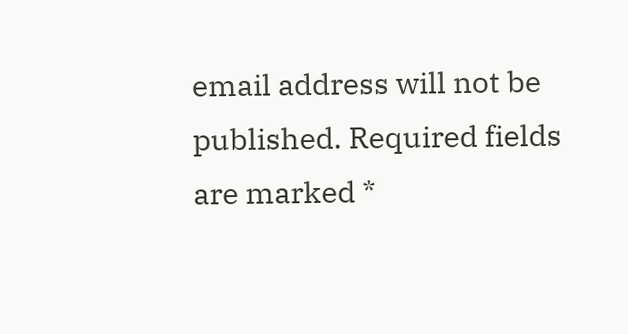email address will not be published. Required fields are marked *